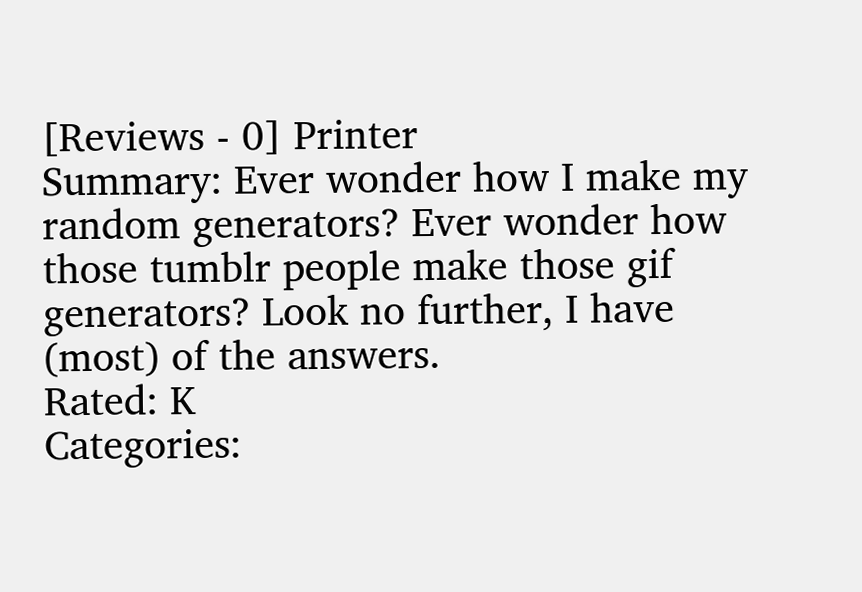[Reviews - 0] Printer
Summary: Ever wonder how I make my random generators? Ever wonder how those tumblr people make those gif generators? Look no further, I have (most) of the answers.
Rated: K
Categories: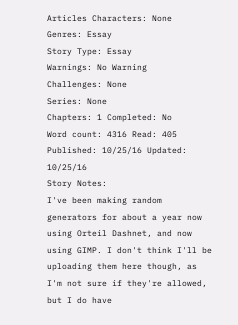Articles Characters: None
Genres: Essay
Story Type: Essay
Warnings: No Warning
Challenges: None
Series: None
Chapters: 1 Completed: No
Word count: 4316 Read: 405
Published: 10/25/16 Updated: 10/25/16
Story Notes:
I've been making random generators for about a year now using Orteil Dashnet, and now using GIMP. I don't think I'll be uploading them here though, as I'm not sure if they're allowed, but I do have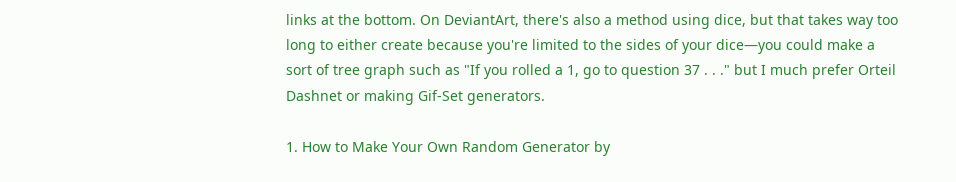links at the bottom. On DeviantArt, there's also a method using dice, but that takes way too long to either create because you're limited to the sides of your dice—you could make a sort of tree graph such as "If you rolled a 1, go to question 37 . . ." but I much prefer Orteil Dashnet or making Gif-Set generators.

1. How to Make Your Own Random Generator by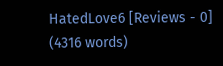HatedLove6 [Reviews - 0] (4316 words)